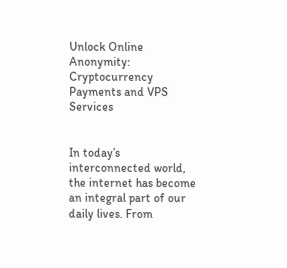Unlock Online Anonymity: Cryptocurrency Payments and VPS Services


In today’s interconnected world, the internet has become an integral part of our daily lives. From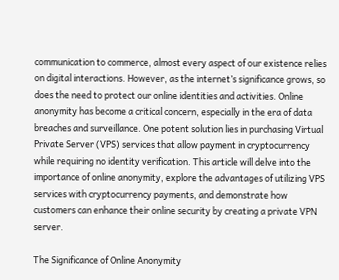communication to commerce, almost every aspect of our existence relies on digital interactions. However, as the internet’s significance grows, so does the need to protect our online identities and activities. Online anonymity has become a critical concern, especially in the era of data breaches and surveillance. One potent solution lies in purchasing Virtual Private Server (VPS) services that allow payment in cryptocurrency while requiring no identity verification. This article will delve into the importance of online anonymity, explore the advantages of utilizing VPS services with cryptocurrency payments, and demonstrate how customers can enhance their online security by creating a private VPN server.

The Significance of Online Anonymity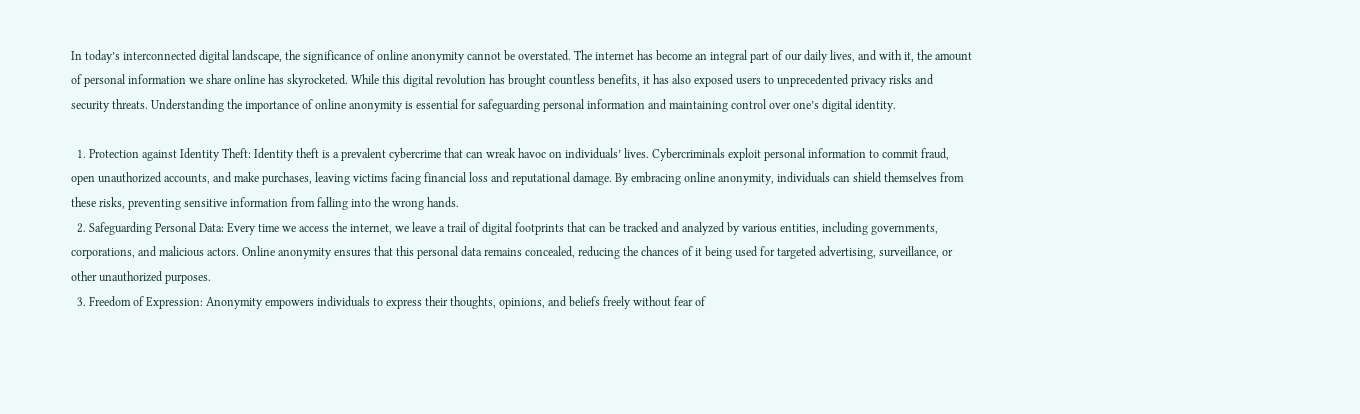In today’s interconnected digital landscape, the significance of online anonymity cannot be overstated. The internet has become an integral part of our daily lives, and with it, the amount of personal information we share online has skyrocketed. While this digital revolution has brought countless benefits, it has also exposed users to unprecedented privacy risks and security threats. Understanding the importance of online anonymity is essential for safeguarding personal information and maintaining control over one’s digital identity.

  1. Protection against Identity Theft: Identity theft is a prevalent cybercrime that can wreak havoc on individuals’ lives. Cybercriminals exploit personal information to commit fraud, open unauthorized accounts, and make purchases, leaving victims facing financial loss and reputational damage. By embracing online anonymity, individuals can shield themselves from these risks, preventing sensitive information from falling into the wrong hands.
  2. Safeguarding Personal Data: Every time we access the internet, we leave a trail of digital footprints that can be tracked and analyzed by various entities, including governments, corporations, and malicious actors. Online anonymity ensures that this personal data remains concealed, reducing the chances of it being used for targeted advertising, surveillance, or other unauthorized purposes.
  3. Freedom of Expression: Anonymity empowers individuals to express their thoughts, opinions, and beliefs freely without fear of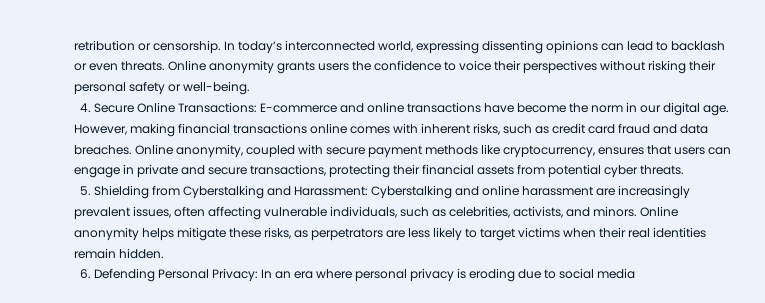retribution or censorship. In today’s interconnected world, expressing dissenting opinions can lead to backlash or even threats. Online anonymity grants users the confidence to voice their perspectives without risking their personal safety or well-being.
  4. Secure Online Transactions: E-commerce and online transactions have become the norm in our digital age. However, making financial transactions online comes with inherent risks, such as credit card fraud and data breaches. Online anonymity, coupled with secure payment methods like cryptocurrency, ensures that users can engage in private and secure transactions, protecting their financial assets from potential cyber threats.
  5. Shielding from Cyberstalking and Harassment: Cyberstalking and online harassment are increasingly prevalent issues, often affecting vulnerable individuals, such as celebrities, activists, and minors. Online anonymity helps mitigate these risks, as perpetrators are less likely to target victims when their real identities remain hidden.
  6. Defending Personal Privacy: In an era where personal privacy is eroding due to social media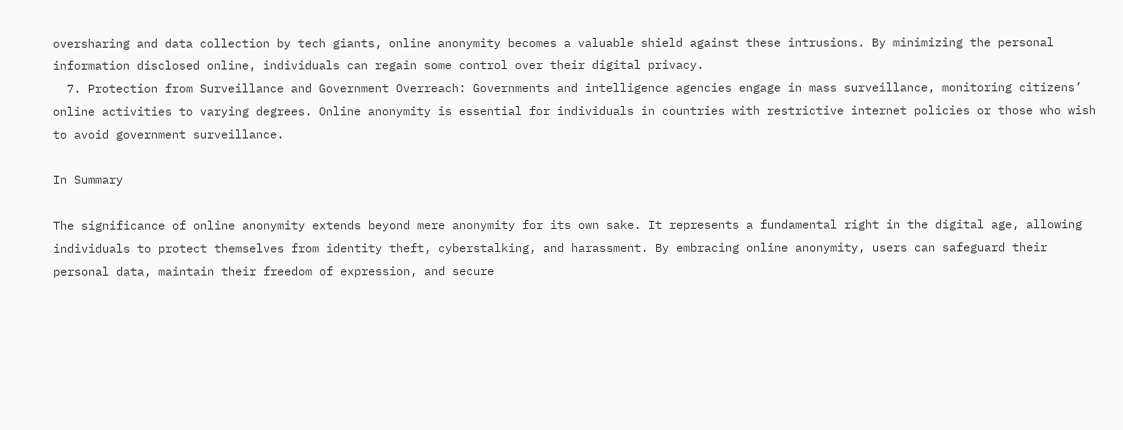oversharing and data collection by tech giants, online anonymity becomes a valuable shield against these intrusions. By minimizing the personal information disclosed online, individuals can regain some control over their digital privacy.
  7. Protection from Surveillance and Government Overreach: Governments and intelligence agencies engage in mass surveillance, monitoring citizens’ online activities to varying degrees. Online anonymity is essential for individuals in countries with restrictive internet policies or those who wish to avoid government surveillance.

In Summary

The significance of online anonymity extends beyond mere anonymity for its own sake. It represents a fundamental right in the digital age, allowing individuals to protect themselves from identity theft, cyberstalking, and harassment. By embracing online anonymity, users can safeguard their personal data, maintain their freedom of expression, and secure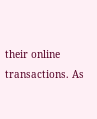their online transactions. As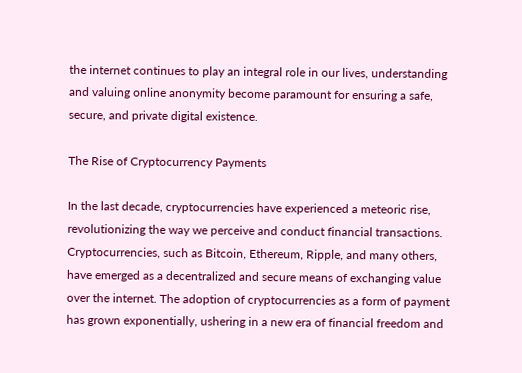the internet continues to play an integral role in our lives, understanding and valuing online anonymity become paramount for ensuring a safe, secure, and private digital existence.

The Rise of Cryptocurrency Payments

In the last decade, cryptocurrencies have experienced a meteoric rise, revolutionizing the way we perceive and conduct financial transactions. Cryptocurrencies, such as Bitcoin, Ethereum, Ripple, and many others, have emerged as a decentralized and secure means of exchanging value over the internet. The adoption of cryptocurrencies as a form of payment has grown exponentially, ushering in a new era of financial freedom and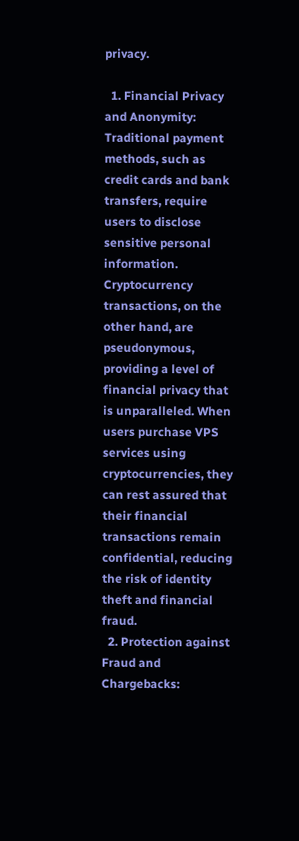privacy.

  1. Financial Privacy and Anonymity: Traditional payment methods, such as credit cards and bank transfers, require users to disclose sensitive personal information. Cryptocurrency transactions, on the other hand, are pseudonymous, providing a level of financial privacy that is unparalleled. When users purchase VPS services using cryptocurrencies, they can rest assured that their financial transactions remain confidential, reducing the risk of identity theft and financial fraud.
  2. Protection against Fraud and Chargebacks: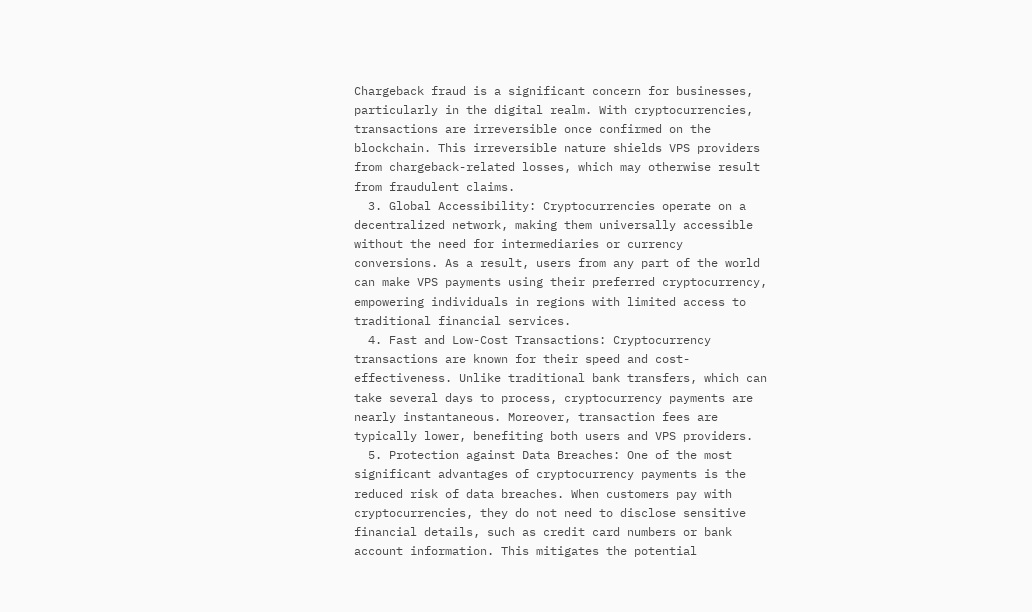Chargeback fraud is a significant concern for businesses, particularly in the digital realm. With cryptocurrencies, transactions are irreversible once confirmed on the blockchain. This irreversible nature shields VPS providers from chargeback-related losses, which may otherwise result from fraudulent claims.
  3. Global Accessibility: Cryptocurrencies operate on a decentralized network, making them universally accessible without the need for intermediaries or currency conversions. As a result, users from any part of the world can make VPS payments using their preferred cryptocurrency, empowering individuals in regions with limited access to traditional financial services.
  4. Fast and Low-Cost Transactions: Cryptocurrency transactions are known for their speed and cost-effectiveness. Unlike traditional bank transfers, which can take several days to process, cryptocurrency payments are nearly instantaneous. Moreover, transaction fees are typically lower, benefiting both users and VPS providers.
  5. Protection against Data Breaches: One of the most significant advantages of cryptocurrency payments is the reduced risk of data breaches. When customers pay with cryptocurrencies, they do not need to disclose sensitive financial details, such as credit card numbers or bank account information. This mitigates the potential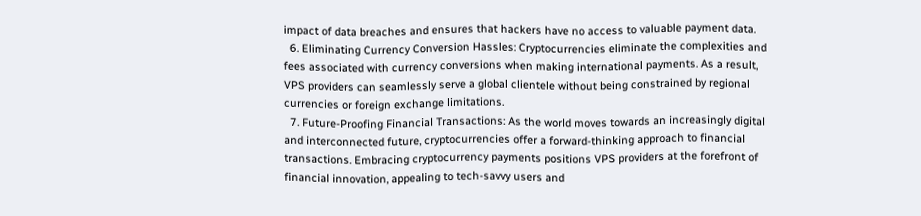impact of data breaches and ensures that hackers have no access to valuable payment data.
  6. Eliminating Currency Conversion Hassles: Cryptocurrencies eliminate the complexities and fees associated with currency conversions when making international payments. As a result, VPS providers can seamlessly serve a global clientele without being constrained by regional currencies or foreign exchange limitations.
  7. Future-Proofing Financial Transactions: As the world moves towards an increasingly digital and interconnected future, cryptocurrencies offer a forward-thinking approach to financial transactions. Embracing cryptocurrency payments positions VPS providers at the forefront of financial innovation, appealing to tech-savvy users and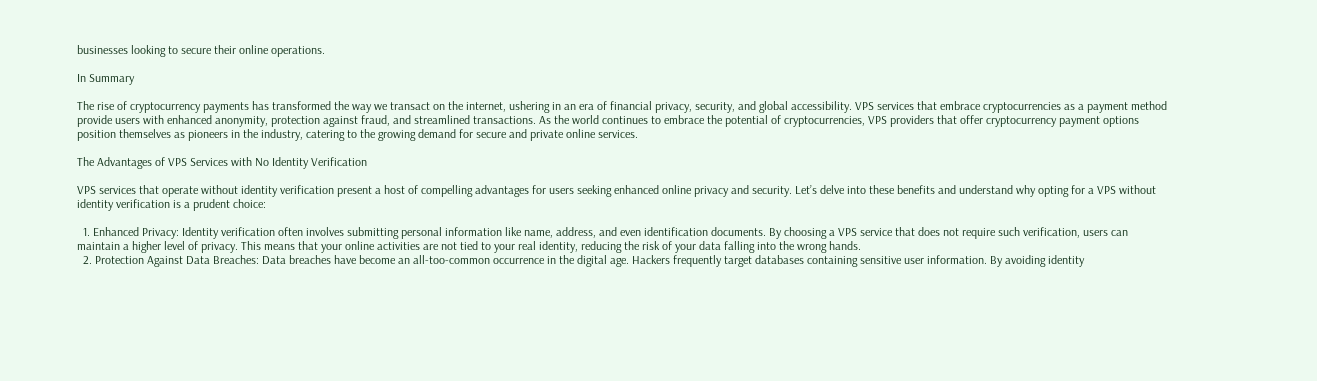businesses looking to secure their online operations.

In Summary

The rise of cryptocurrency payments has transformed the way we transact on the internet, ushering in an era of financial privacy, security, and global accessibility. VPS services that embrace cryptocurrencies as a payment method provide users with enhanced anonymity, protection against fraud, and streamlined transactions. As the world continues to embrace the potential of cryptocurrencies, VPS providers that offer cryptocurrency payment options position themselves as pioneers in the industry, catering to the growing demand for secure and private online services.

The Advantages of VPS Services with No Identity Verification

VPS services that operate without identity verification present a host of compelling advantages for users seeking enhanced online privacy and security. Let’s delve into these benefits and understand why opting for a VPS without identity verification is a prudent choice:

  1. Enhanced Privacy: Identity verification often involves submitting personal information like name, address, and even identification documents. By choosing a VPS service that does not require such verification, users can maintain a higher level of privacy. This means that your online activities are not tied to your real identity, reducing the risk of your data falling into the wrong hands.
  2. Protection Against Data Breaches: Data breaches have become an all-too-common occurrence in the digital age. Hackers frequently target databases containing sensitive user information. By avoiding identity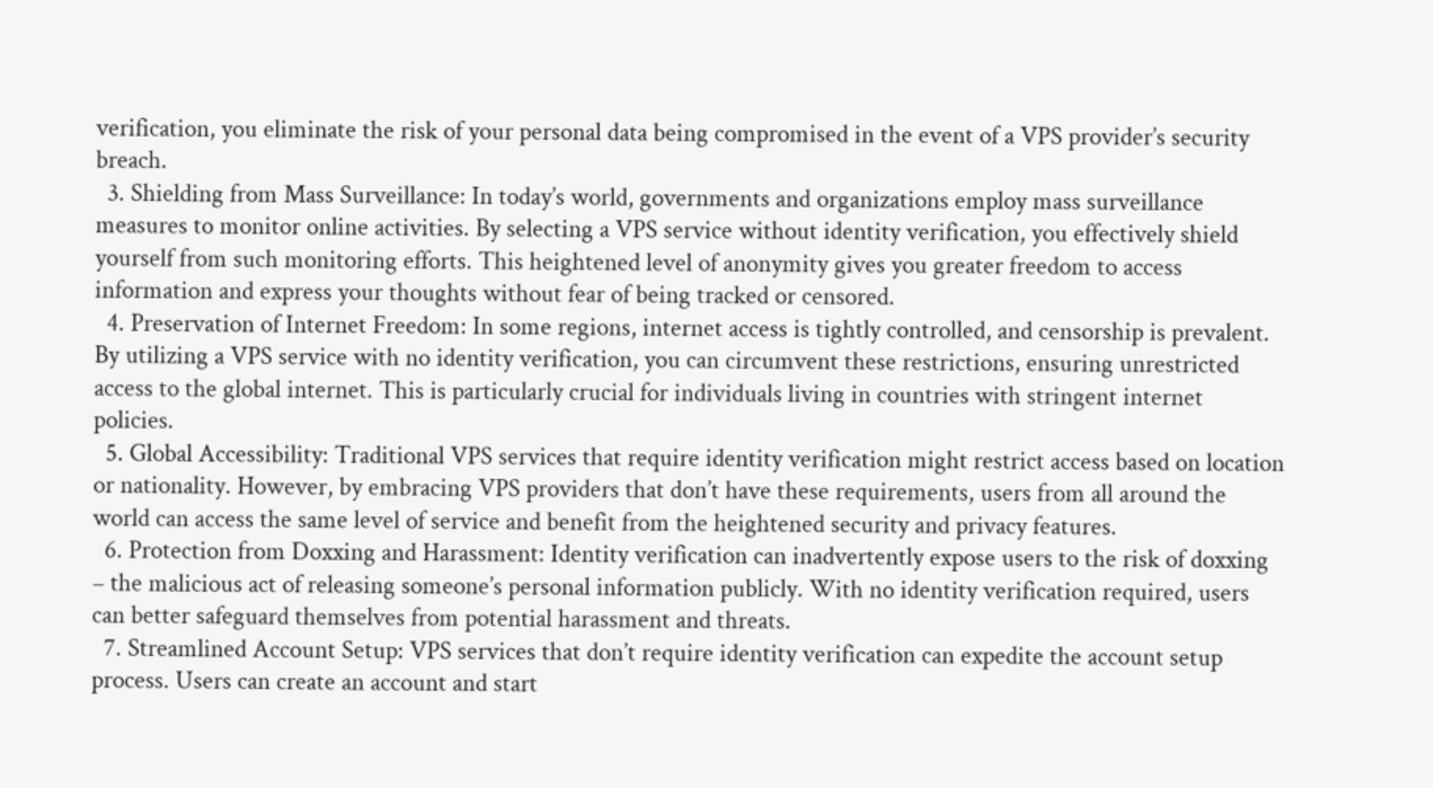verification, you eliminate the risk of your personal data being compromised in the event of a VPS provider’s security breach.
  3. Shielding from Mass Surveillance: In today’s world, governments and organizations employ mass surveillance measures to monitor online activities. By selecting a VPS service without identity verification, you effectively shield yourself from such monitoring efforts. This heightened level of anonymity gives you greater freedom to access information and express your thoughts without fear of being tracked or censored.
  4. Preservation of Internet Freedom: In some regions, internet access is tightly controlled, and censorship is prevalent. By utilizing a VPS service with no identity verification, you can circumvent these restrictions, ensuring unrestricted access to the global internet. This is particularly crucial for individuals living in countries with stringent internet policies.
  5. Global Accessibility: Traditional VPS services that require identity verification might restrict access based on location or nationality. However, by embracing VPS providers that don’t have these requirements, users from all around the world can access the same level of service and benefit from the heightened security and privacy features.
  6. Protection from Doxxing and Harassment: Identity verification can inadvertently expose users to the risk of doxxing – the malicious act of releasing someone’s personal information publicly. With no identity verification required, users can better safeguard themselves from potential harassment and threats.
  7. Streamlined Account Setup: VPS services that don’t require identity verification can expedite the account setup process. Users can create an account and start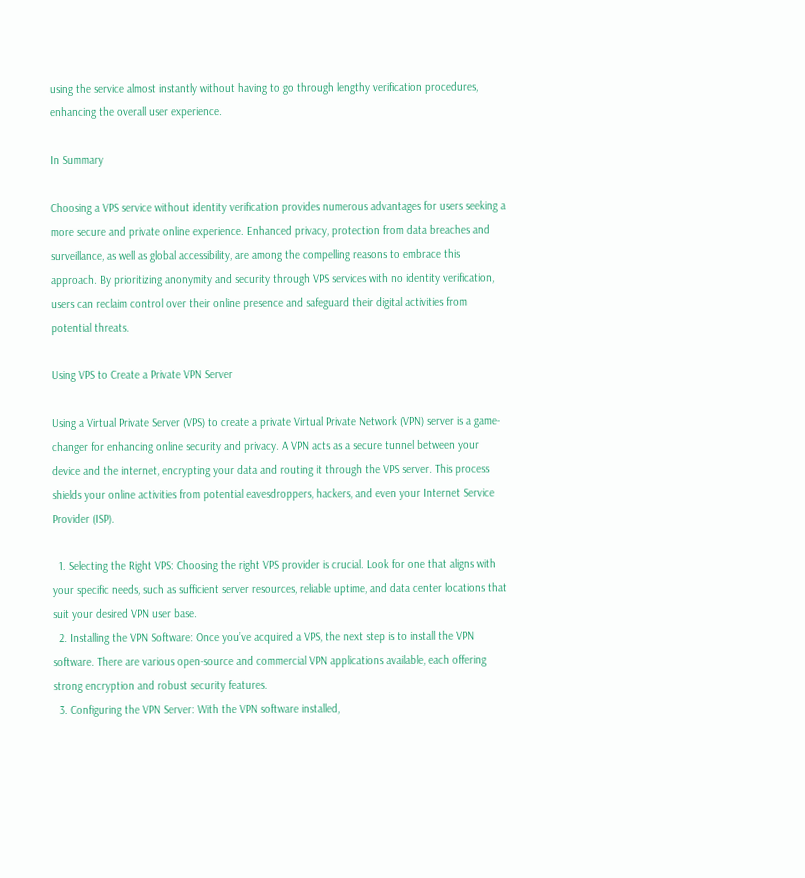using the service almost instantly without having to go through lengthy verification procedures, enhancing the overall user experience.

In Summary

Choosing a VPS service without identity verification provides numerous advantages for users seeking a more secure and private online experience. Enhanced privacy, protection from data breaches and surveillance, as well as global accessibility, are among the compelling reasons to embrace this approach. By prioritizing anonymity and security through VPS services with no identity verification, users can reclaim control over their online presence and safeguard their digital activities from potential threats.

Using VPS to Create a Private VPN Server

Using a Virtual Private Server (VPS) to create a private Virtual Private Network (VPN) server is a game-changer for enhancing online security and privacy. A VPN acts as a secure tunnel between your device and the internet, encrypting your data and routing it through the VPS server. This process shields your online activities from potential eavesdroppers, hackers, and even your Internet Service Provider (ISP).

  1. Selecting the Right VPS: Choosing the right VPS provider is crucial. Look for one that aligns with your specific needs, such as sufficient server resources, reliable uptime, and data center locations that suit your desired VPN user base.
  2. Installing the VPN Software: Once you’ve acquired a VPS, the next step is to install the VPN software. There are various open-source and commercial VPN applications available, each offering strong encryption and robust security features.
  3. Configuring the VPN Server: With the VPN software installed,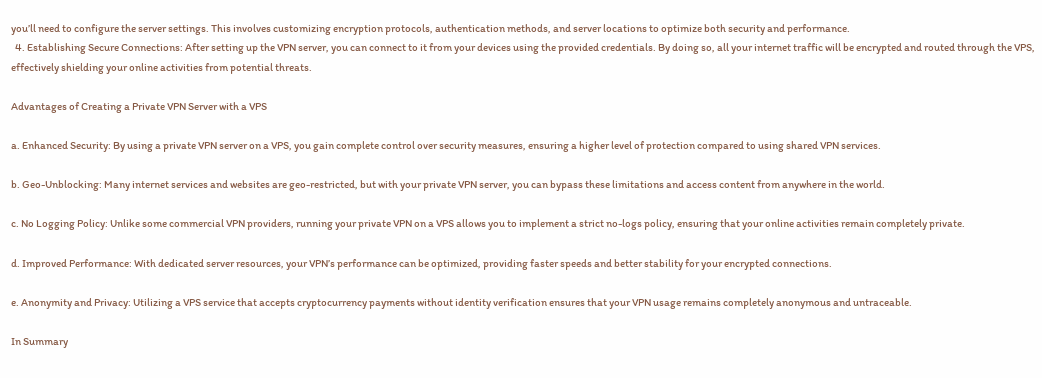you’ll need to configure the server settings. This involves customizing encryption protocols, authentication methods, and server locations to optimize both security and performance.
  4. Establishing Secure Connections: After setting up the VPN server, you can connect to it from your devices using the provided credentials. By doing so, all your internet traffic will be encrypted and routed through the VPS, effectively shielding your online activities from potential threats.

Advantages of Creating a Private VPN Server with a VPS

a. Enhanced Security: By using a private VPN server on a VPS, you gain complete control over security measures, ensuring a higher level of protection compared to using shared VPN services.

b. Geo-Unblocking: Many internet services and websites are geo-restricted, but with your private VPN server, you can bypass these limitations and access content from anywhere in the world.

c. No Logging Policy: Unlike some commercial VPN providers, running your private VPN on a VPS allows you to implement a strict no-logs policy, ensuring that your online activities remain completely private.

d. Improved Performance: With dedicated server resources, your VPN’s performance can be optimized, providing faster speeds and better stability for your encrypted connections.

e. Anonymity and Privacy: Utilizing a VPS service that accepts cryptocurrency payments without identity verification ensures that your VPN usage remains completely anonymous and untraceable.

In Summary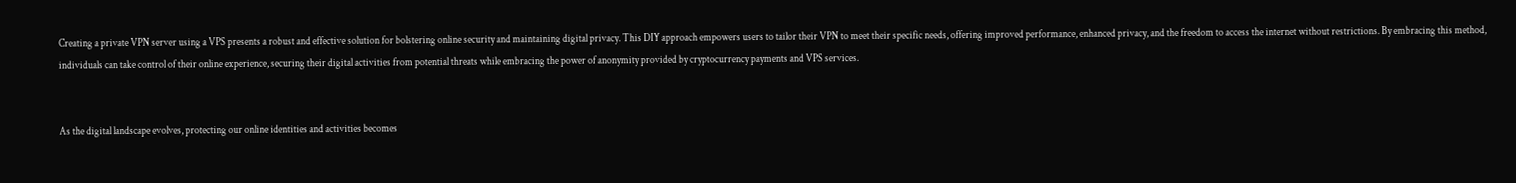Creating a private VPN server using a VPS presents a robust and effective solution for bolstering online security and maintaining digital privacy. This DIY approach empowers users to tailor their VPN to meet their specific needs, offering improved performance, enhanced privacy, and the freedom to access the internet without restrictions. By embracing this method, individuals can take control of their online experience, securing their digital activities from potential threats while embracing the power of anonymity provided by cryptocurrency payments and VPS services.


As the digital landscape evolves, protecting our online identities and activities becomes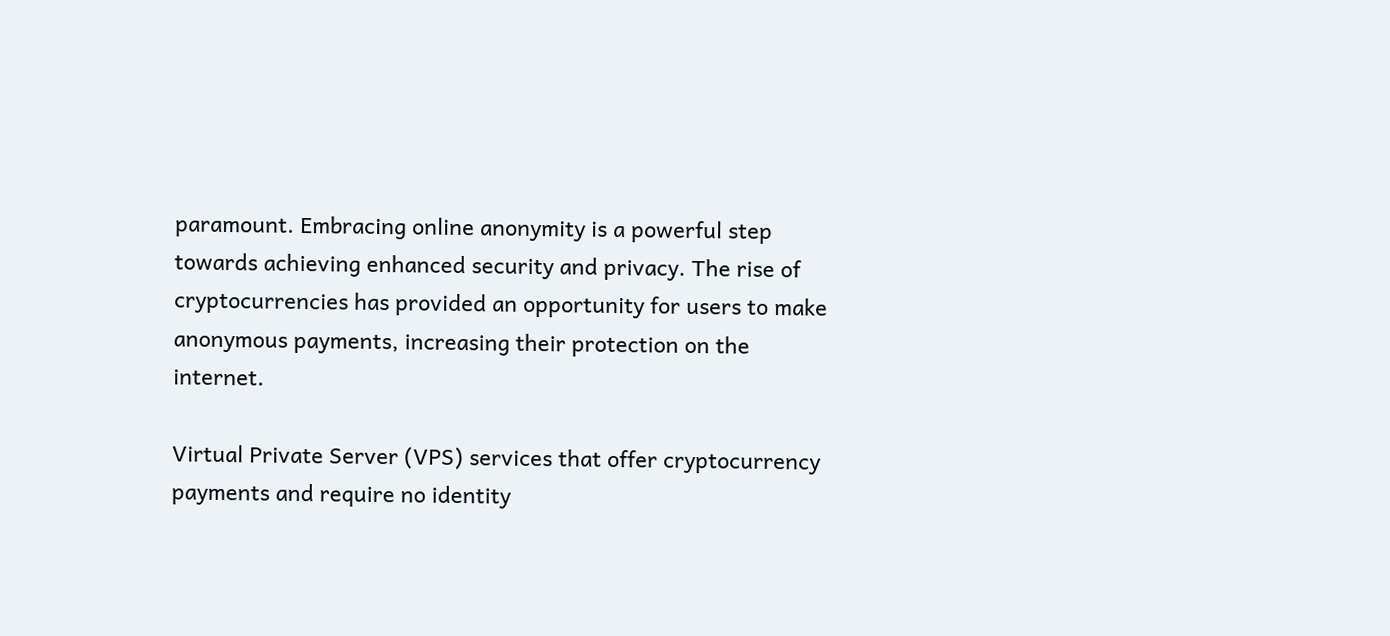paramount. Embracing online anonymity is a powerful step towards achieving enhanced security and privacy. The rise of cryptocurrencies has provided an opportunity for users to make anonymous payments, increasing their protection on the internet.

Virtual Private Server (VPS) services that offer cryptocurrency payments and require no identity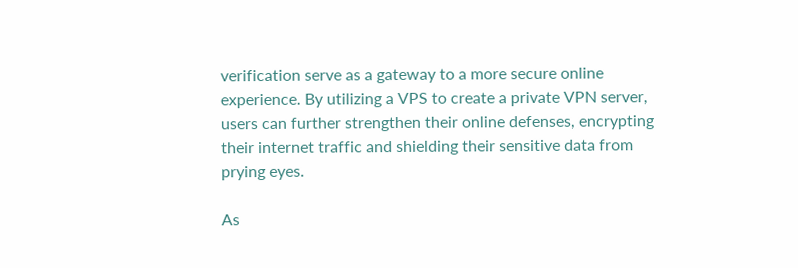verification serve as a gateway to a more secure online experience. By utilizing a VPS to create a private VPN server, users can further strengthen their online defenses, encrypting their internet traffic and shielding their sensitive data from prying eyes.

As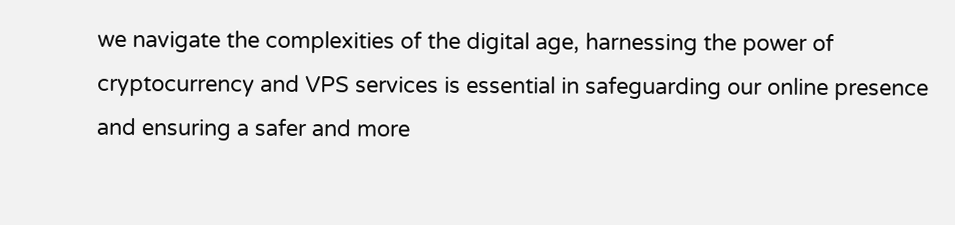we navigate the complexities of the digital age, harnessing the power of cryptocurrency and VPS services is essential in safeguarding our online presence and ensuring a safer and more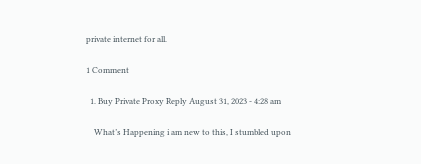private internet for all.

1 Comment

  1. Buy Private Proxy Reply August 31, 2023 - 4:28 am

    What’s Happening i am new to this, I stumbled upon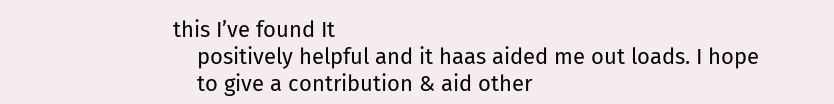this I’ve found It
    positively helpful and it haas aided me out loads. I hope
    to give a contribution & aid other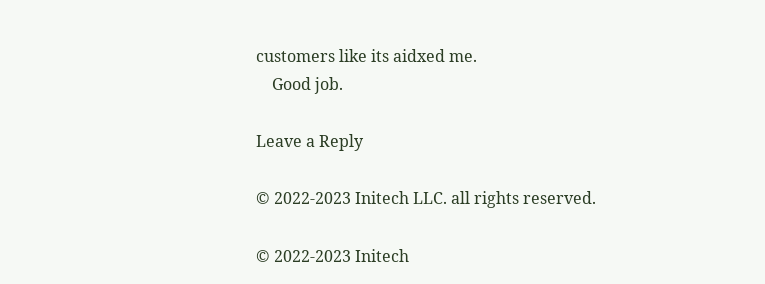customers like its aidxed me.
    Good job.

Leave a Reply

© 2022-2023 Initech LLC. all rights reserved.

© 2022-2023 Initech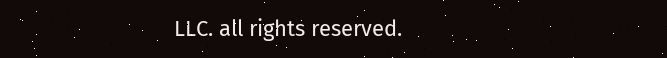LLC. all rights reserved.